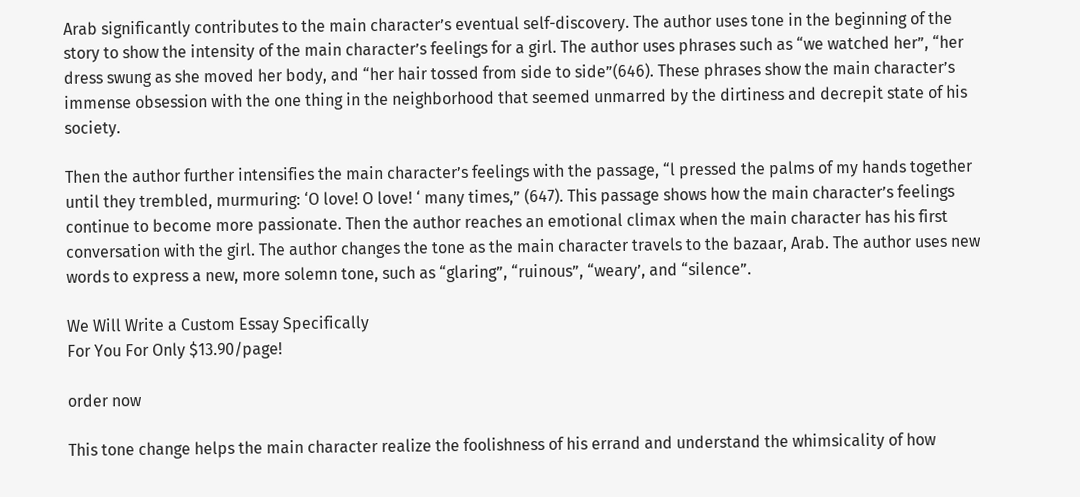Arab significantly contributes to the main character’s eventual self-discovery. The author uses tone in the beginning of the story to show the intensity of the main character’s feelings for a girl. The author uses phrases such as “we watched her”, “her dress swung as she moved her body, and “her hair tossed from side to side”(646). These phrases show the main character’s immense obsession with the one thing in the neighborhood that seemed unmarred by the dirtiness and decrepit state of his society.

Then the author further intensifies the main character’s feelings with the passage, “l pressed the palms of my hands together until they trembled, murmuring: ‘O love! O love! ‘ many times,” (647). This passage shows how the main character’s feelings continue to become more passionate. Then the author reaches an emotional climax when the main character has his first conversation with the girl. The author changes the tone as the main character travels to the bazaar, Arab. The author uses new words to express a new, more solemn tone, such as “glaring”, “ruinous”, “weary’, and “silence”.

We Will Write a Custom Essay Specifically
For You For Only $13.90/page!

order now

This tone change helps the main character realize the foolishness of his errand and understand the whimsicality of how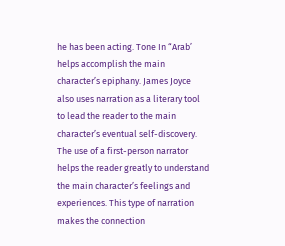he has been acting. Tone In “Arab’ helps accomplish the main character’s epiphany. James Joyce also uses narration as a literary tool to lead the reader to the main character’s eventual self-discovery. The use of a first-person narrator helps the reader greatly to understand the main character’s feelings and experiences. This type of narration makes the connection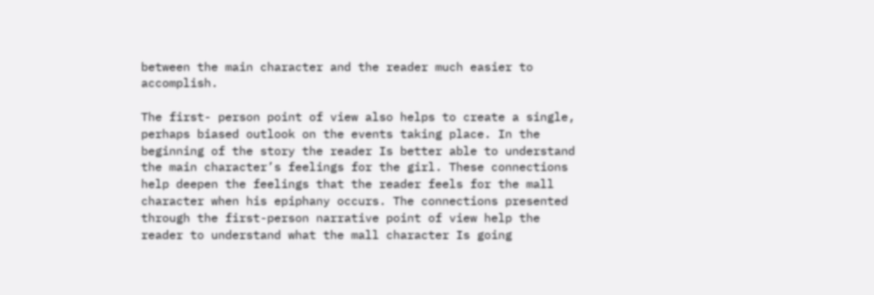between the main character and the reader much easier to accomplish.

The first- person point of view also helps to create a single, perhaps biased outlook on the events taking place. In the beginning of the story the reader Is better able to understand the main character’s feelings for the girl. These connections help deepen the feelings that the reader feels for the mall character when his epiphany occurs. The connections presented through the first-person narrative point of view help the reader to understand what the mall character Is going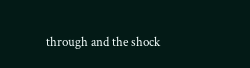through and the shock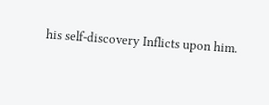his self-discovery Inflicts upon him.